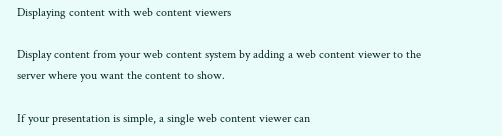Displaying content with web content viewers

Display content from your web content system by adding a web content viewer to the server where you want the content to show.

If your presentation is simple, a single web content viewer can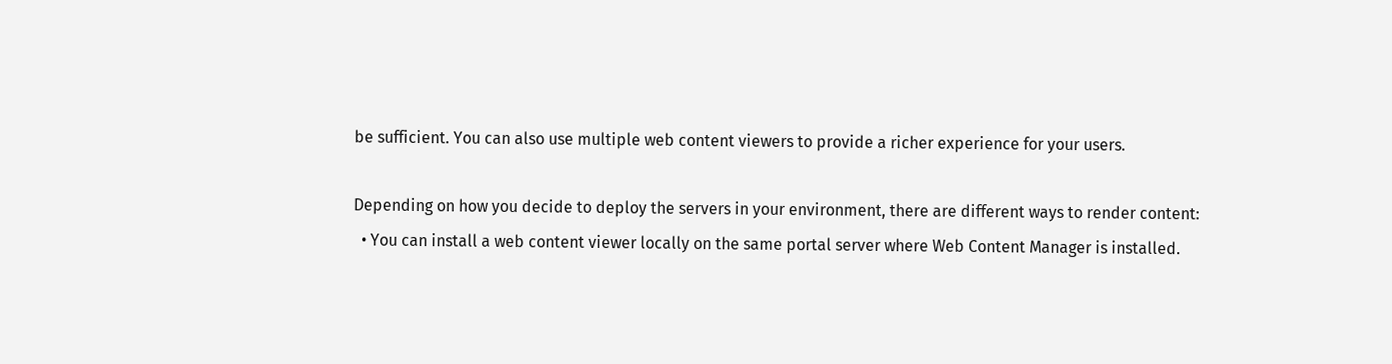be sufficient. You can also use multiple web content viewers to provide a richer experience for your users.

Depending on how you decide to deploy the servers in your environment, there are different ways to render content:
  • You can install a web content viewer locally on the same portal server where Web Content Manager is installed.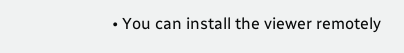• You can install the viewer remotely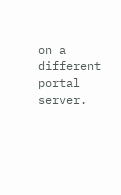on a different portal server.